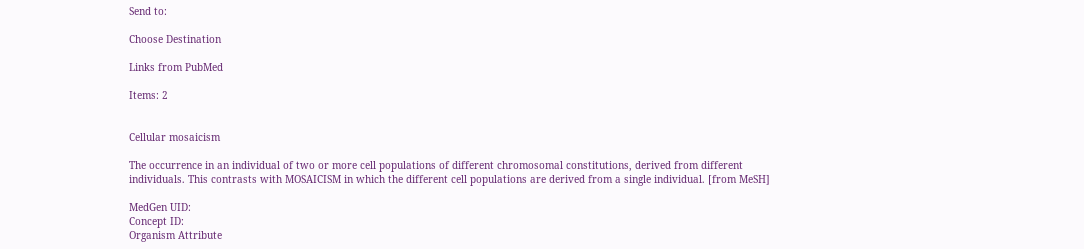Send to:

Choose Destination

Links from PubMed

Items: 2


Cellular mosaicism

The occurrence in an individual of two or more cell populations of different chromosomal constitutions, derived from different individuals. This contrasts with MOSAICISM in which the different cell populations are derived from a single individual. [from MeSH]

MedGen UID:
Concept ID:
Organism Attribute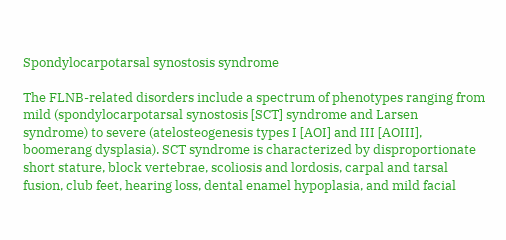Spondylocarpotarsal synostosis syndrome

The FLNB-related disorders include a spectrum of phenotypes ranging from mild (spondylocarpotarsal synostosis [SCT] syndrome and Larsen syndrome) to severe (atelosteogenesis types I [AOI] and III [AOIII], boomerang dysplasia). SCT syndrome is characterized by disproportionate short stature, block vertebrae, scoliosis and lordosis, carpal and tarsal fusion, club feet, hearing loss, dental enamel hypoplasia, and mild facial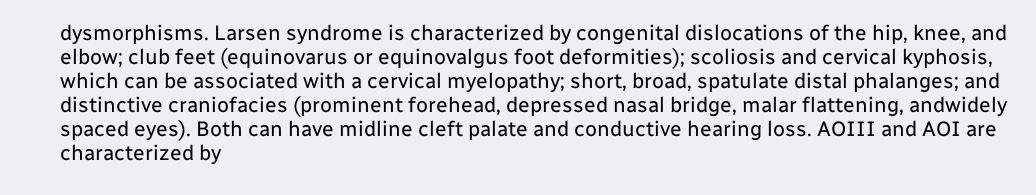dysmorphisms. Larsen syndrome is characterized by congenital dislocations of the hip, knee, and elbow; club feet (equinovarus or equinovalgus foot deformities); scoliosis and cervical kyphosis, which can be associated with a cervical myelopathy; short, broad, spatulate distal phalanges; and distinctive craniofacies (prominent forehead, depressed nasal bridge, malar flattening, andwidely spaced eyes). Both can have midline cleft palate and conductive hearing loss. AOIII and AOI are characterized by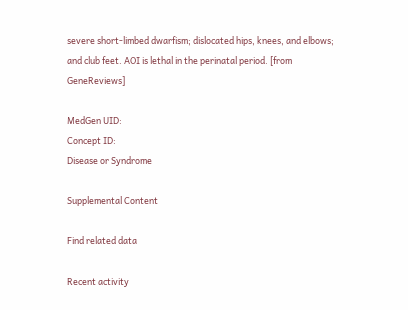severe short-limbed dwarfism; dislocated hips, knees, and elbows; and club feet. AOI is lethal in the perinatal period. [from GeneReviews]

MedGen UID:
Concept ID:
Disease or Syndrome

Supplemental Content

Find related data

Recent activity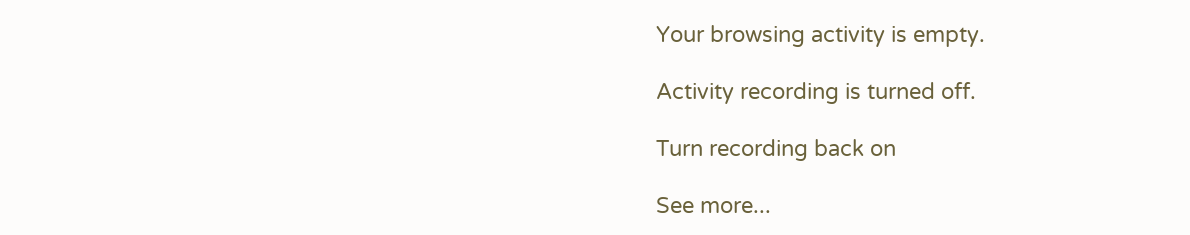Your browsing activity is empty.

Activity recording is turned off.

Turn recording back on

See more...